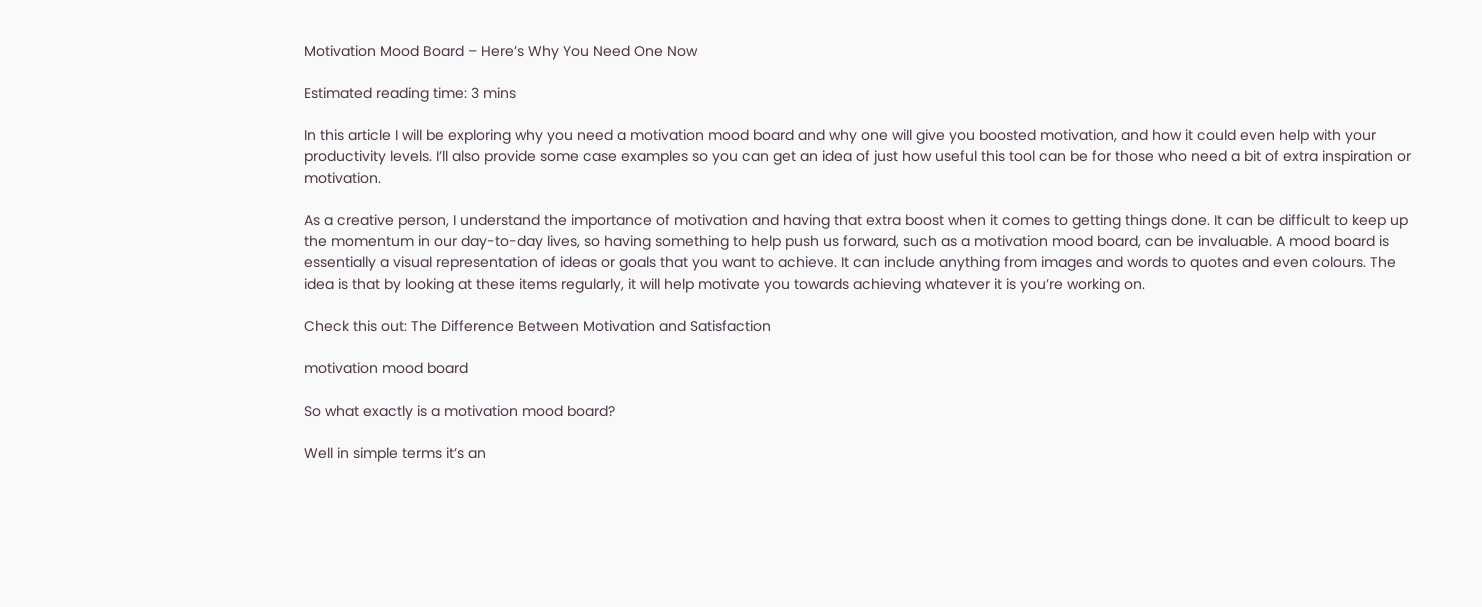Motivation Mood Board – Here’s Why You Need One Now

Estimated reading time: 3 mins

In this article I will be exploring why you need a motivation mood board and why one will give you boosted motivation, and how it could even help with your productivity levels. I’ll also provide some case examples so you can get an idea of just how useful this tool can be for those who need a bit of extra inspiration or motivation.

As a creative person, I understand the importance of motivation and having that extra boost when it comes to getting things done. It can be difficult to keep up the momentum in our day-to-day lives, so having something to help push us forward, such as a motivation mood board, can be invaluable. A mood board is essentially a visual representation of ideas or goals that you want to achieve. It can include anything from images and words to quotes and even colours. The idea is that by looking at these items regularly, it will help motivate you towards achieving whatever it is you’re working on.

Check this out: The Difference Between Motivation and Satisfaction

motivation mood board

So what exactly is a motivation mood board?

Well in simple terms it’s an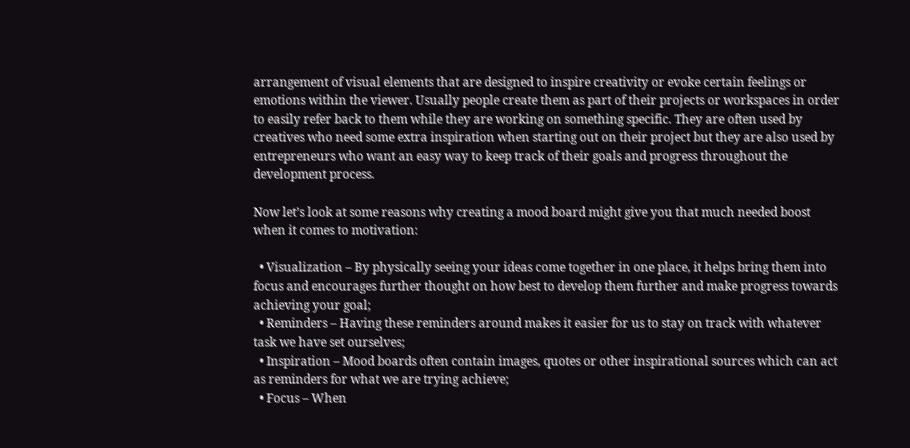arrangement of visual elements that are designed to inspire creativity or evoke certain feelings or emotions within the viewer. Usually people create them as part of their projects or workspaces in order to easily refer back to them while they are working on something specific. They are often used by creatives who need some extra inspiration when starting out on their project but they are also used by entrepreneurs who want an easy way to keep track of their goals and progress throughout the development process.

Now let’s look at some reasons why creating a mood board might give you that much needed boost when it comes to motivation:

  • Visualization – By physically seeing your ideas come together in one place, it helps bring them into focus and encourages further thought on how best to develop them further and make progress towards achieving your goal;
  • Reminders – Having these reminders around makes it easier for us to stay on track with whatever task we have set ourselves;
  • Inspiration – Mood boards often contain images, quotes or other inspirational sources which can act as reminders for what we are trying achieve;
  • Focus – When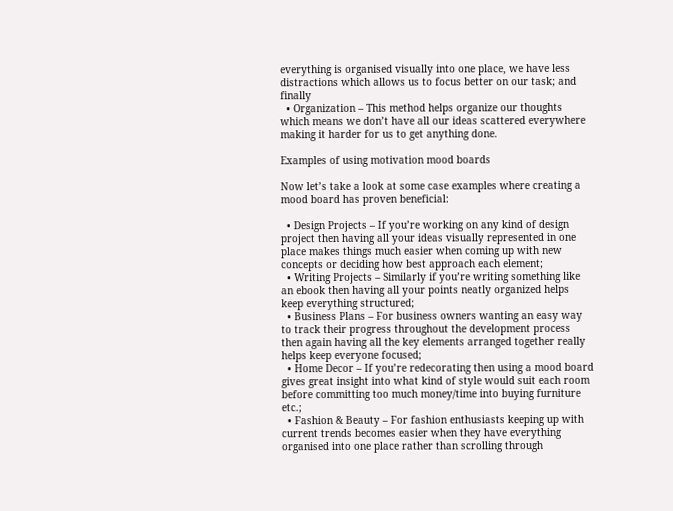everything is organised visually into one place, we have less distractions which allows us to focus better on our task; and finally
  • Organization – This method helps organize our thoughts which means we don’t have all our ideas scattered everywhere making it harder for us to get anything done.

Examples of using motivation mood boards

Now let’s take a look at some case examples where creating a mood board has proven beneficial:

  • Design Projects – If you’re working on any kind of design project then having all your ideas visually represented in one place makes things much easier when coming up with new concepts or deciding how best approach each element;
  • Writing Projects – Similarly if you’re writing something like an ebook then having all your points neatly organized helps keep everything structured;
  • Business Plans – For business owners wanting an easy way to track their progress throughout the development process then again having all the key elements arranged together really helps keep everyone focused;
  • Home Decor – If you’re redecorating then using a mood board gives great insight into what kind of style would suit each room before committing too much money/time into buying furniture etc.;
  • Fashion & Beauty – For fashion enthusiasts keeping up with current trends becomes easier when they have everything organised into one place rather than scrolling through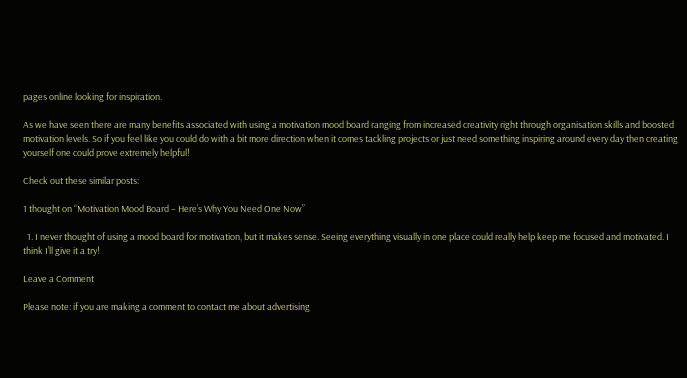pages online looking for inspiration.

As we have seen there are many benefits associated with using a motivation mood board ranging from increased creativity right through organisation skills and boosted motivation levels. So if you feel like you could do with a bit more direction when it comes tackling projects or just need something inspiring around every day then creating yourself one could prove extremely helpful!

Check out these similar posts:

1 thought on “Motivation Mood Board – Here’s Why You Need One Now”

  1. I never thought of using a mood board for motivation, but it makes sense. Seeing everything visually in one place could really help keep me focused and motivated. I think I’ll give it a try!

Leave a Comment

Please note: if you are making a comment to contact me about advertising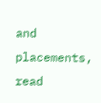and placements, read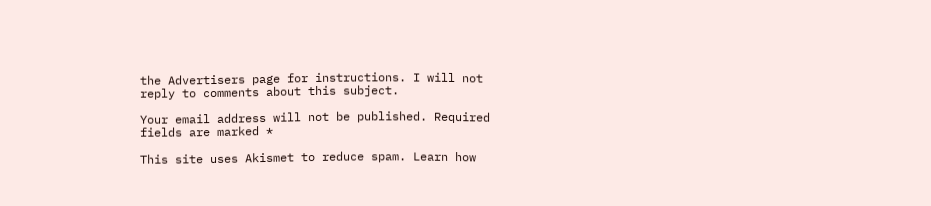the Advertisers page for instructions. I will not reply to comments about this subject.

Your email address will not be published. Required fields are marked *

This site uses Akismet to reduce spam. Learn how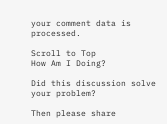your comment data is processed.

Scroll to Top
How Am I Doing?

Did this discussion solve your problem?

Then please share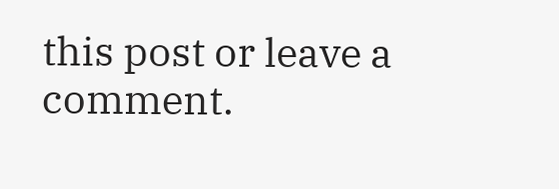this post or leave a comment.